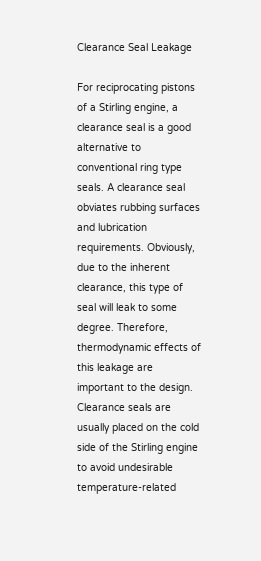Clearance Seal Leakage

For reciprocating pistons of a Stirling engine, a clearance seal is a good alternative to conventional ring type seals. A clearance seal obviates rubbing surfaces and lubrication requirements. Obviously, due to the inherent clearance, this type of seal will leak to some degree. Therefore, thermodynamic effects of this leakage are important to the design. Clearance seals are usually placed on the cold side of the Stirling engine to avoid undesirable temperature-related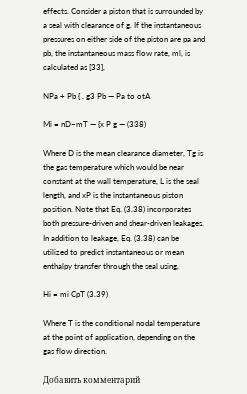effects. Consider a piston that is surrounded by a seal with clearance of g. If the instantaneous pressures on either side of the piston are pa and pb, the instantaneous mass flow rate, ml, is calculated as [33],

NPa + Pb { . g3 Pb — Pa to otA

Mi = nD~mT — {x P g — (338)

Where D is the mean clearance diameter, Tg is the gas temperature which would be near constant at the wall temperature, L is the seal length, and xP is the instantaneous piston position. Note that Eq. (3.38) incorporates both pressure-driven and shear-driven leakages. In addition to leakage, Eq. (3.38) can be utilized to predict instantaneous or mean enthalpy transfer through the seal using,

Hi = mi CpT (3.39)

Where T is the conditional nodal temperature at the point of application, depending on the gas flow direction.

Добавить комментарий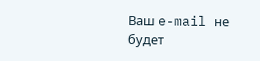Ваш e-mail не будет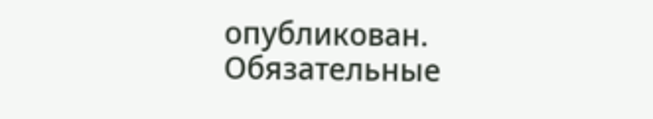опубликован. Обязательные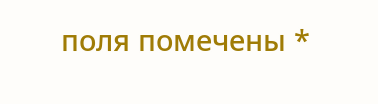поля помечены *